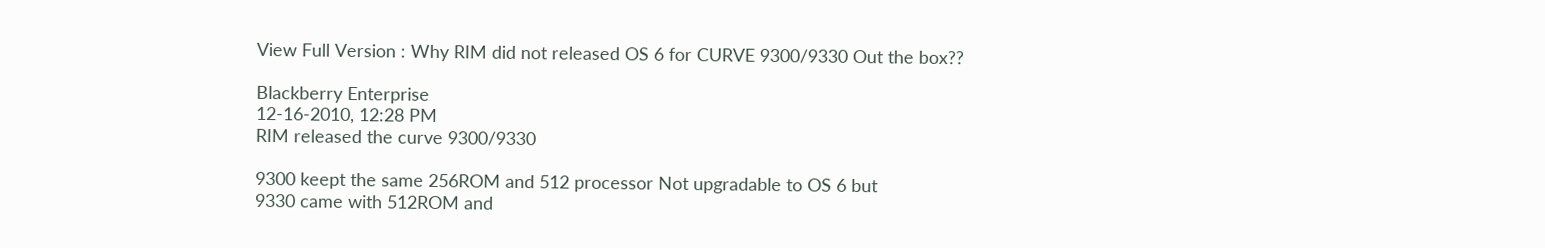View Full Version : Why RIM did not released OS 6 for CURVE 9300/9330 Out the box??

Blackberry Enterprise
12-16-2010, 12:28 PM
RIM released the curve 9300/9330

9300 keept the same 256ROM and 512 processor Not upgradable to OS 6 but
9330 came with 512ROM and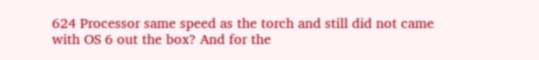624 Processor same speed as the torch and still did not came with OS 6 out the box? And for the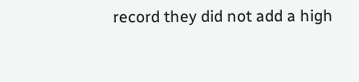record they did not add a high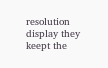resolution display they keept the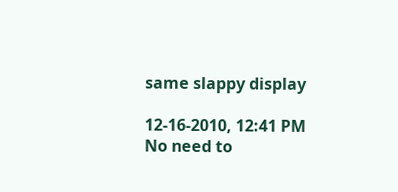same slappy display

12-16-2010, 12:41 PM
No need to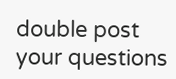double post your questions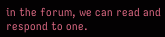in the forum, we can read and respond to one.